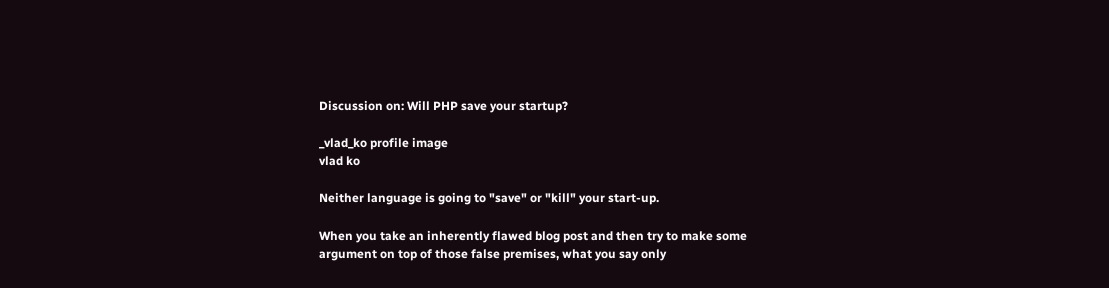Discussion on: Will PHP save your startup?

_vlad_ko profile image
vlad ko

Neither language is going to "save" or "kill" your start-up.

When you take an inherently flawed blog post and then try to make some argument on top of those false premises, what you say only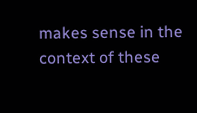makes sense in the context of these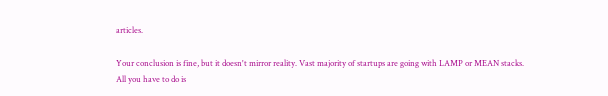articles.

Your conclusion is fine, but it doesn't mirror reality. Vast majority of startups are going with LAMP or MEAN stacks.
All you have to do is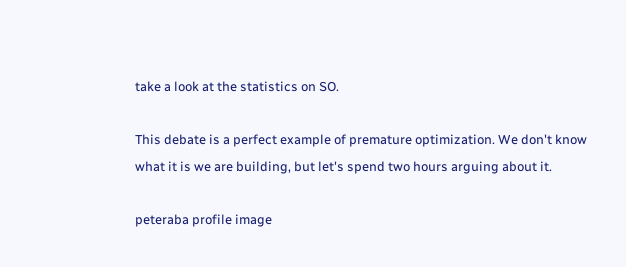take a look at the statistics on SO.

This debate is a perfect example of premature optimization. We don't know what it is we are building, but let's spend two hours arguing about it.

peteraba profile image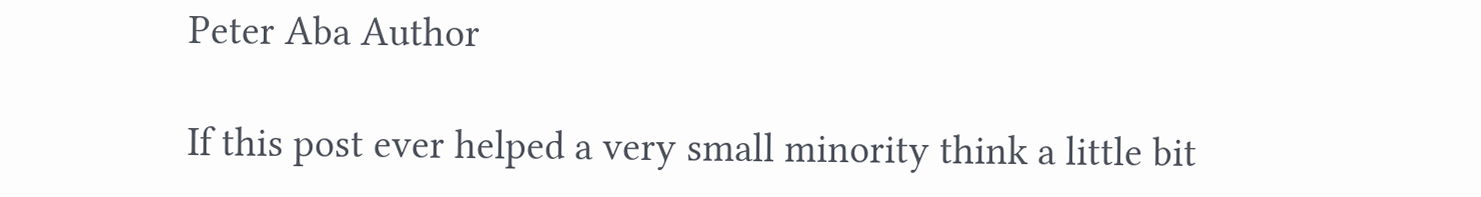Peter Aba Author

If this post ever helped a very small minority think a little bit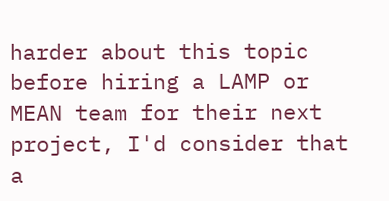harder about this topic before hiring a LAMP or MEAN team for their next project, I'd consider that a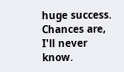huge success. Chances are, I'll never know.